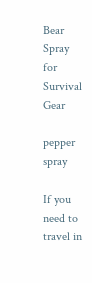Bear Spray for Survival Gear

pepper spray

If you need to travel in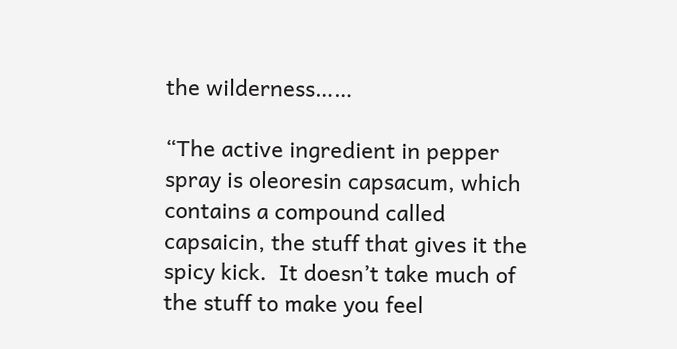the wilderness……

“The active ingredient in pepper spray is oleoresin capsacum, which contains a compound called capsaicin, the stuff that gives it the spicy kick.  It doesn’t take much of the stuff to make you feel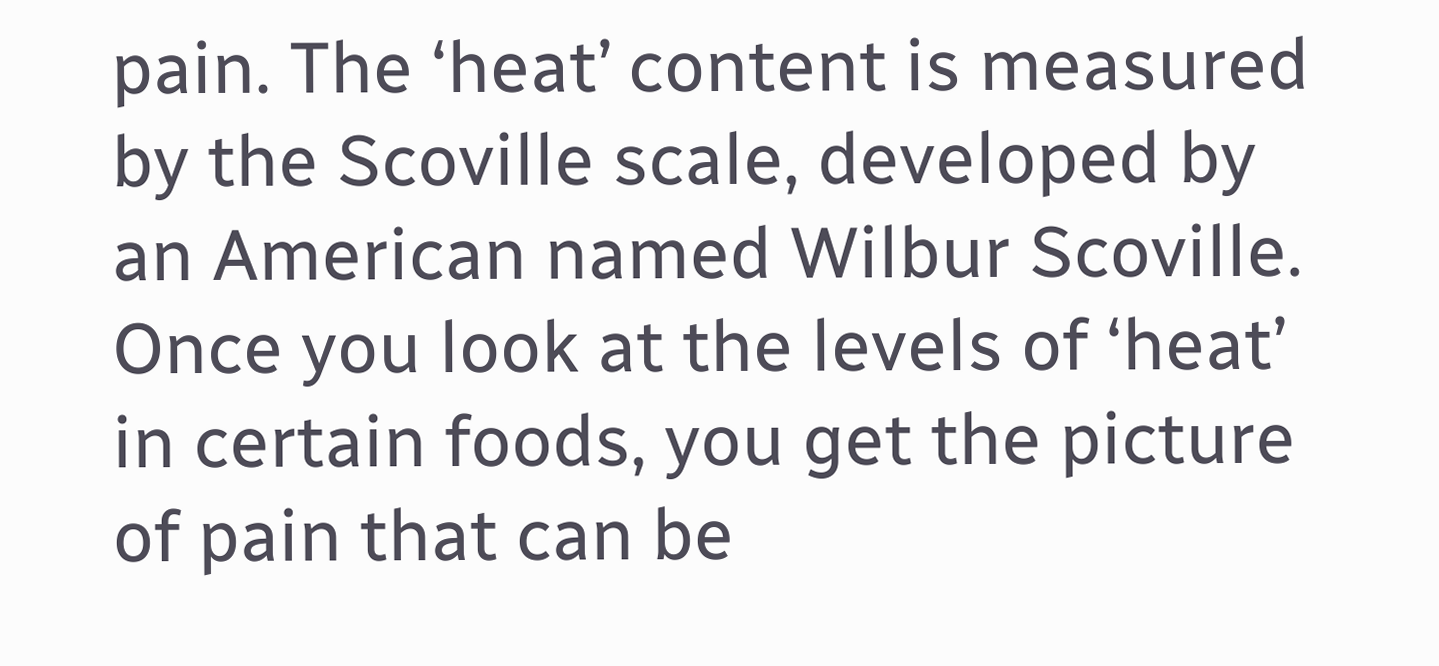pain. The ‘heat’ content is measured by the Scoville scale, developed by an American named Wilbur Scoville.  Once you look at the levels of ‘heat’ in certain foods, you get the picture of pain that can be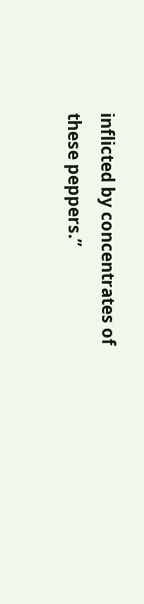inflicted by concentrates of these peppers.”